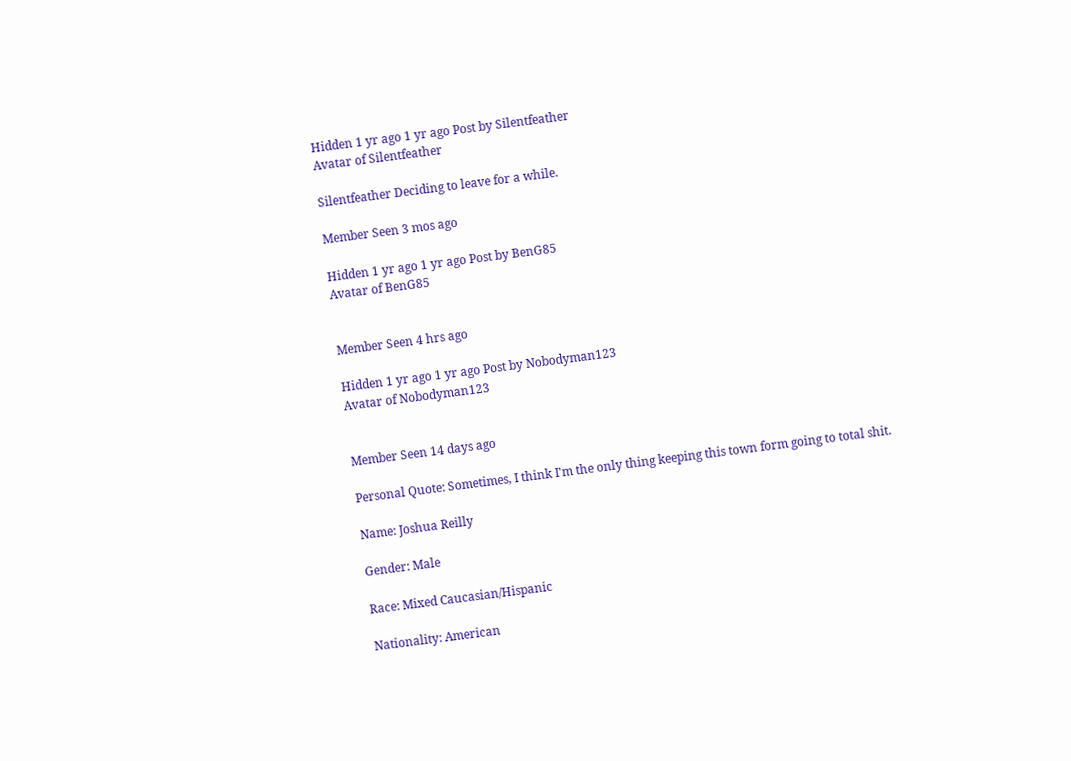Hidden 1 yr ago 1 yr ago Post by Silentfeather
Avatar of Silentfeather

Silentfeather Deciding to leave for a while.

Member Seen 3 mos ago

Hidden 1 yr ago 1 yr ago Post by BenG85
Avatar of BenG85


Member Seen 4 hrs ago

Hidden 1 yr ago 1 yr ago Post by Nobodyman123
Avatar of Nobodyman123


Member Seen 14 days ago

Personal Quote: Sometimes, I think I'm the only thing keeping this town form going to total shit.

Name: Joshua Reilly

Gender: Male

Race: Mixed Caucasian/Hispanic

Nationality: American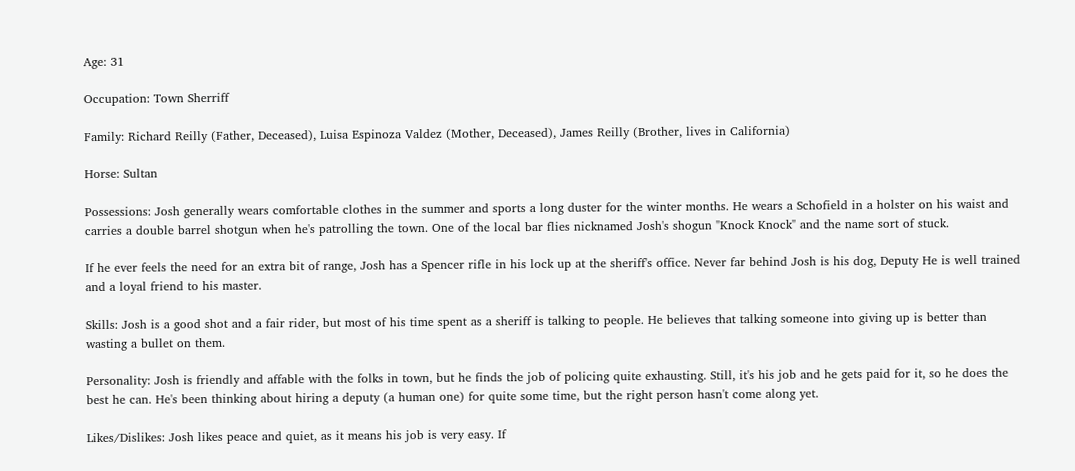Age: 31

Occupation: Town Sherriff

Family: Richard Reilly (Father, Deceased), Luisa Espinoza Valdez (Mother, Deceased), James Reilly (Brother, lives in California)

Horse: Sultan

Possessions: Josh generally wears comfortable clothes in the summer and sports a long duster for the winter months. He wears a Schofield in a holster on his waist and carries a double barrel shotgun when he's patrolling the town. One of the local bar flies nicknamed Josh's shogun "Knock Knock" and the name sort of stuck.

If he ever feels the need for an extra bit of range, Josh has a Spencer rifle in his lock up at the sheriff's office. Never far behind Josh is his dog, Deputy He is well trained and a loyal friend to his master.

Skills: Josh is a good shot and a fair rider, but most of his time spent as a sheriff is talking to people. He believes that talking someone into giving up is better than wasting a bullet on them.

Personality: Josh is friendly and affable with the folks in town, but he finds the job of policing quite exhausting. Still, it's his job and he gets paid for it, so he does the best he can. He's been thinking about hiring a deputy (a human one) for quite some time, but the right person hasn't come along yet.

Likes/Dislikes: Josh likes peace and quiet, as it means his job is very easy. If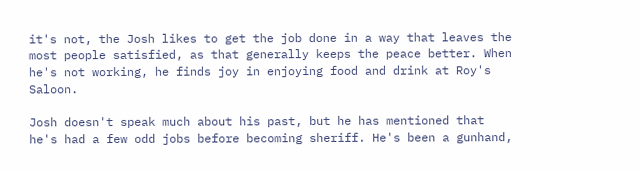it's not, the Josh likes to get the job done in a way that leaves the most people satisfied, as that generally keeps the peace better. When he's not working, he finds joy in enjoying food and drink at Roy's Saloon.

Josh doesn't speak much about his past, but he has mentioned that he's had a few odd jobs before becoming sheriff. He's been a gunhand,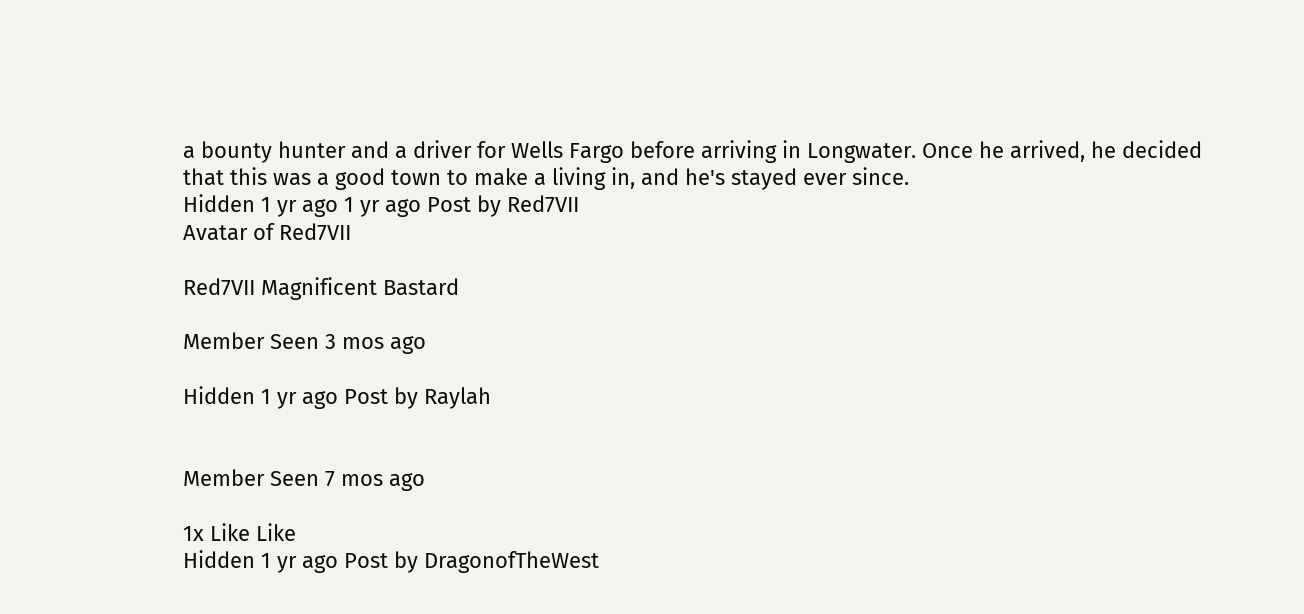a bounty hunter and a driver for Wells Fargo before arriving in Longwater. Once he arrived, he decided that this was a good town to make a living in, and he's stayed ever since.
Hidden 1 yr ago 1 yr ago Post by Red7VII
Avatar of Red7VII

Red7VII Magnificent Bastard

Member Seen 3 mos ago

Hidden 1 yr ago Post by Raylah


Member Seen 7 mos ago

1x Like Like
Hidden 1 yr ago Post by DragonofTheWest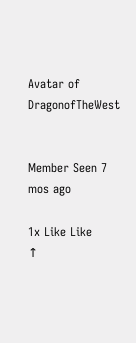Avatar of DragonofTheWest


Member Seen 7 mos ago

1x Like Like
↑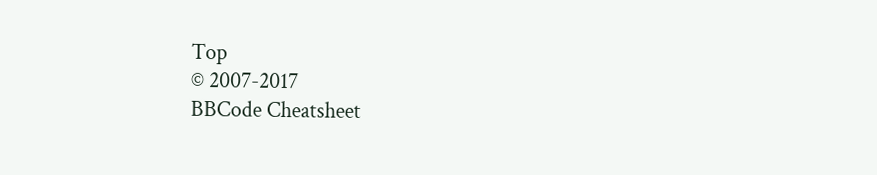Top
© 2007-2017
BBCode Cheatsheet